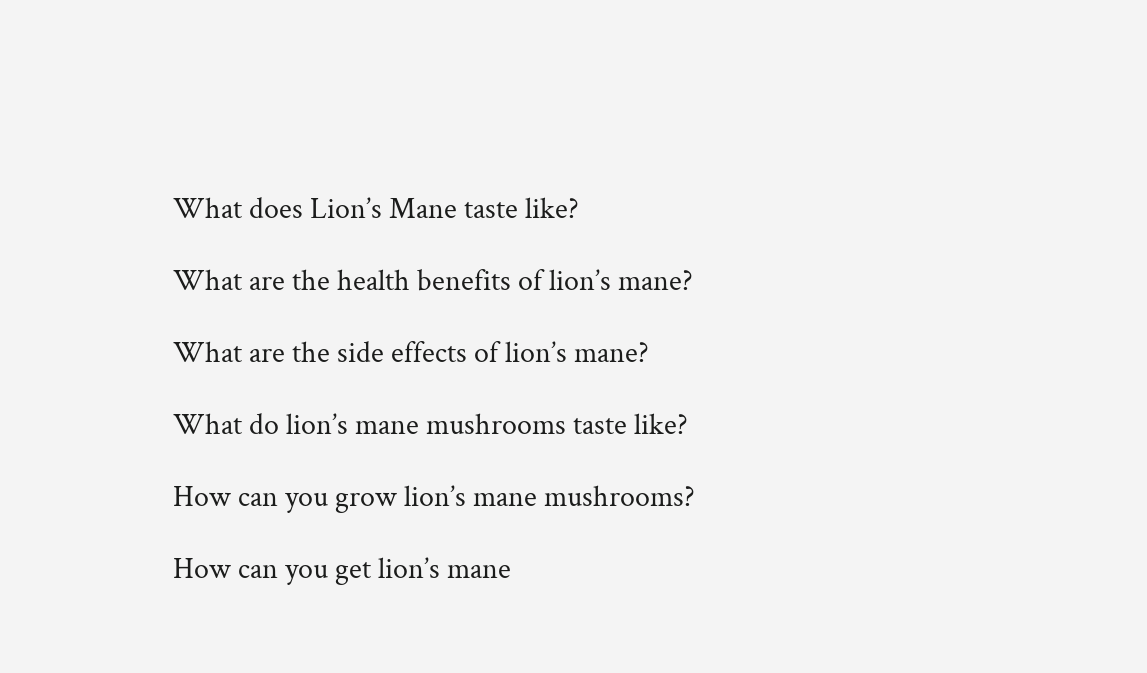What does Lion’s Mane taste like?

What are the health benefits of lion’s mane?

What are the side effects of lion’s mane?

What do lion’s mane mushrooms taste like?

How can you grow lion’s mane mushrooms?

How can you get lion’s mane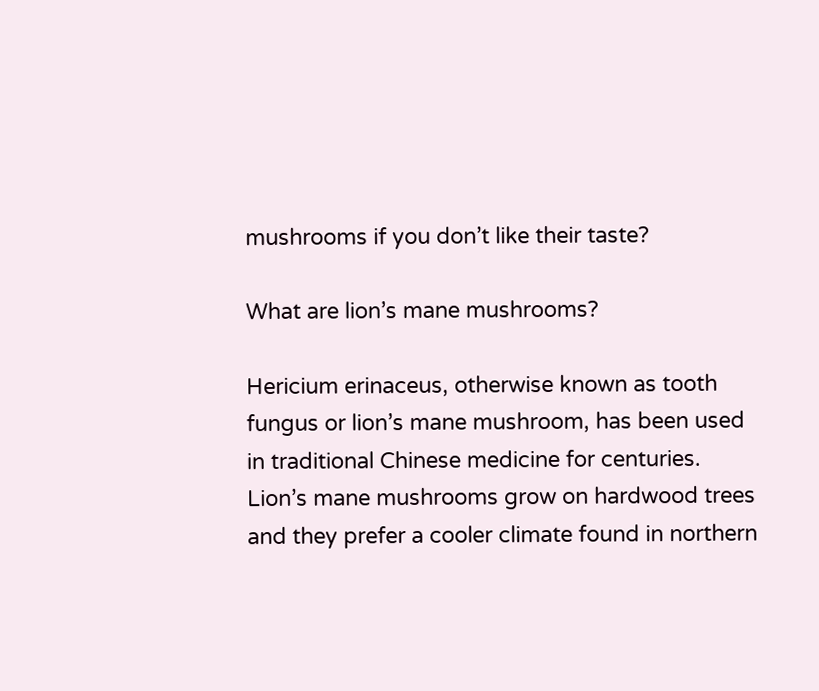mushrooms if you don’t like their taste?

What are lion’s mane mushrooms?

Hericium erinaceus, otherwise known as tooth fungus or lion’s mane mushroom, has been used in traditional Chinese medicine for centuries. Lion’s mane mushrooms grow on hardwood trees and they prefer a cooler climate found in northern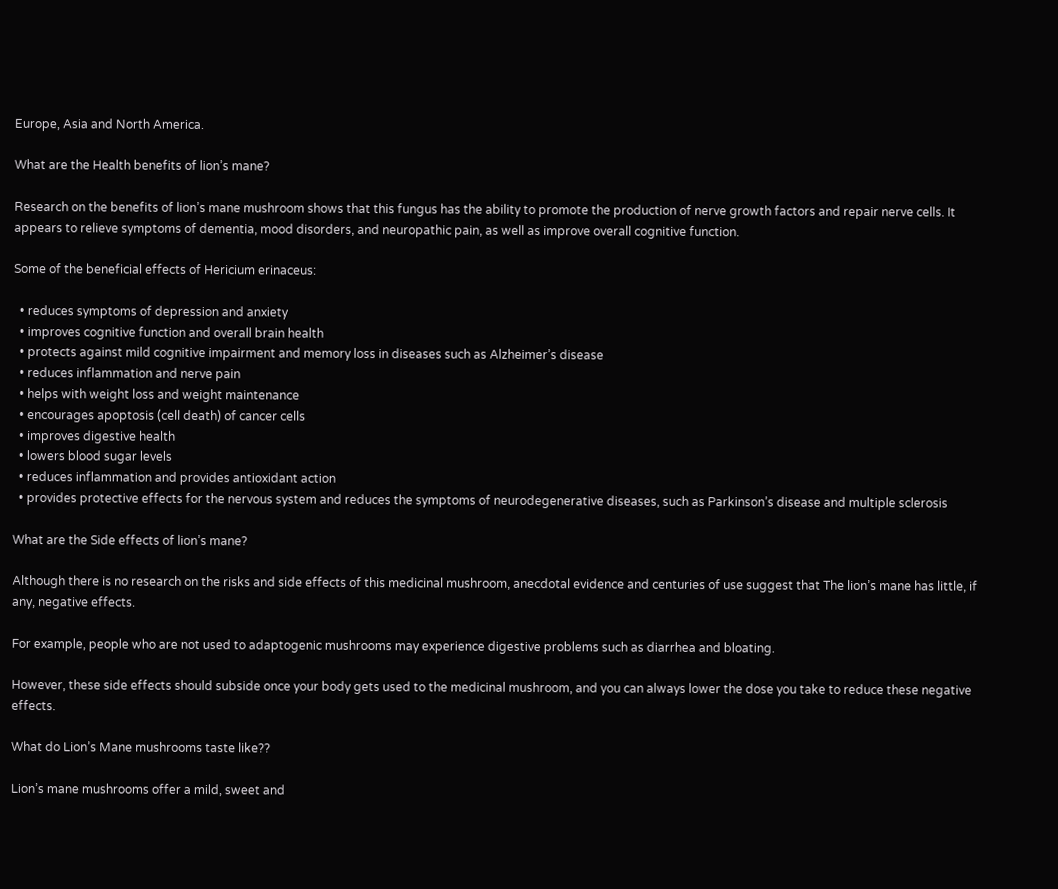Europe, Asia and North America.

What are the Health benefits of lion’s mane?

Research on the benefits of lion’s mane mushroom shows that this fungus has the ability to promote the production of nerve growth factors and repair nerve cells. It appears to relieve symptoms of dementia, mood disorders, and neuropathic pain, as well as improve overall cognitive function.

Some of the beneficial effects of Hericium erinaceus:

  • reduces symptoms of depression and anxiety
  • improves cognitive function and overall brain health
  • protects against mild cognitive impairment and memory loss in diseases such as Alzheimer’s disease
  • reduces inflammation and nerve pain
  • helps with weight loss and weight maintenance
  • encourages apoptosis (cell death) of cancer cells
  • improves digestive health
  • lowers blood sugar levels
  • reduces inflammation and provides antioxidant action
  • provides protective effects for the nervous system and reduces the symptoms of neurodegenerative diseases, such as Parkinson’s disease and multiple sclerosis

What are the Side effects of lion’s mane?

Although there is no research on the risks and side effects of this medicinal mushroom, anecdotal evidence and centuries of use suggest that The lion’s mane has little, if any, negative effects.

For example, people who are not used to adaptogenic mushrooms may experience digestive problems such as diarrhea and bloating.

However, these side effects should subside once your body gets used to the medicinal mushroom, and you can always lower the dose you take to reduce these negative effects.

What do Lion’s Mane mushrooms taste like??

Lion’s mane mushrooms offer a mild, sweet and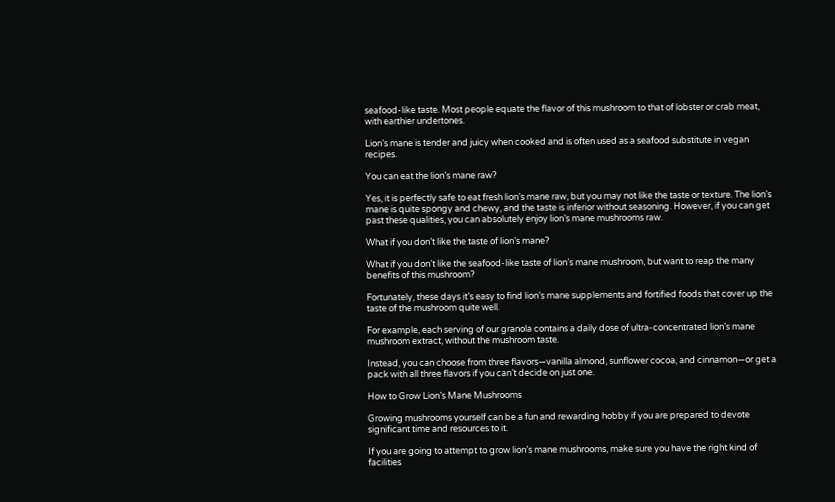seafood-like taste. Most people equate the flavor of this mushroom to that of lobster or crab meat, with earthier undertones.

Lion’s mane is tender and juicy when cooked and is often used as a seafood substitute in vegan recipes.

You can eat the lion’s mane raw?

Yes, it is perfectly safe to eat fresh lion’s mane raw, but you may not like the taste or texture. The lion’s mane is quite spongy and chewy, and the taste is inferior without seasoning. However, if you can get past these qualities, you can absolutely enjoy lion’s mane mushrooms raw.

What if you don’t like the taste of lion’s mane?

What if you don’t like the seafood-like taste of lion’s mane mushroom, but want to reap the many benefits of this mushroom?

Fortunately, these days it’s easy to find lion’s mane supplements and fortified foods that cover up the taste of the mushroom quite well.

For example, each serving of our granola contains a daily dose of ultra-concentrated lion’s mane mushroom extract, without the mushroom taste.

Instead, you can choose from three flavors—vanilla almond, sunflower cocoa, and cinnamon—or get a pack with all three flavors if you can’t decide on just one.

How to Grow Lion’s Mane Mushrooms

Growing mushrooms yourself can be a fun and rewarding hobby if you are prepared to devote significant time and resources to it.

If you are going to attempt to grow lion’s mane mushrooms, make sure you have the right kind of facilities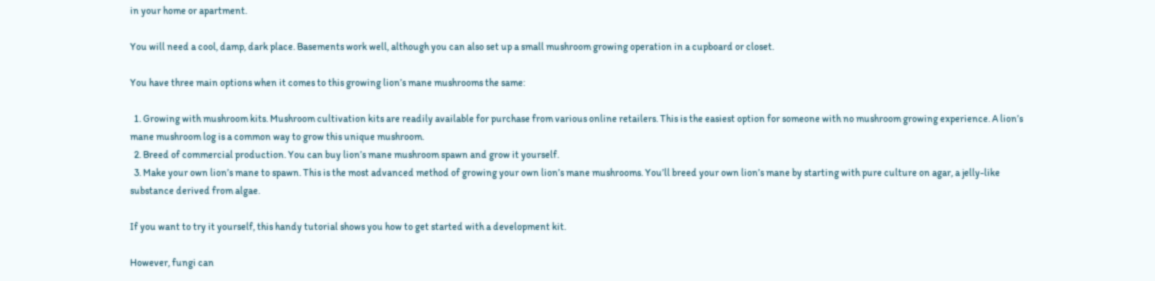in your home or apartment.

You will need a cool, damp, dark place. Basements work well, although you can also set up a small mushroom growing operation in a cupboard or closet.

You have three main options when it comes to this growing lion’s mane mushrooms the same:

  1. Growing with mushroom kits. Mushroom cultivation kits are readily available for purchase from various online retailers. This is the easiest option for someone with no mushroom growing experience. A lion’s mane mushroom log is a common way to grow this unique mushroom.
  2. Breed of commercial production. You can buy lion’s mane mushroom spawn and grow it yourself.
  3. Make your own lion’s mane to spawn. This is the most advanced method of growing your own lion’s mane mushrooms. You’ll breed your own lion’s mane by starting with pure culture on agar, a jelly-like substance derived from algae.

If you want to try it yourself, this handy tutorial shows you how to get started with a development kit.

However, fungi can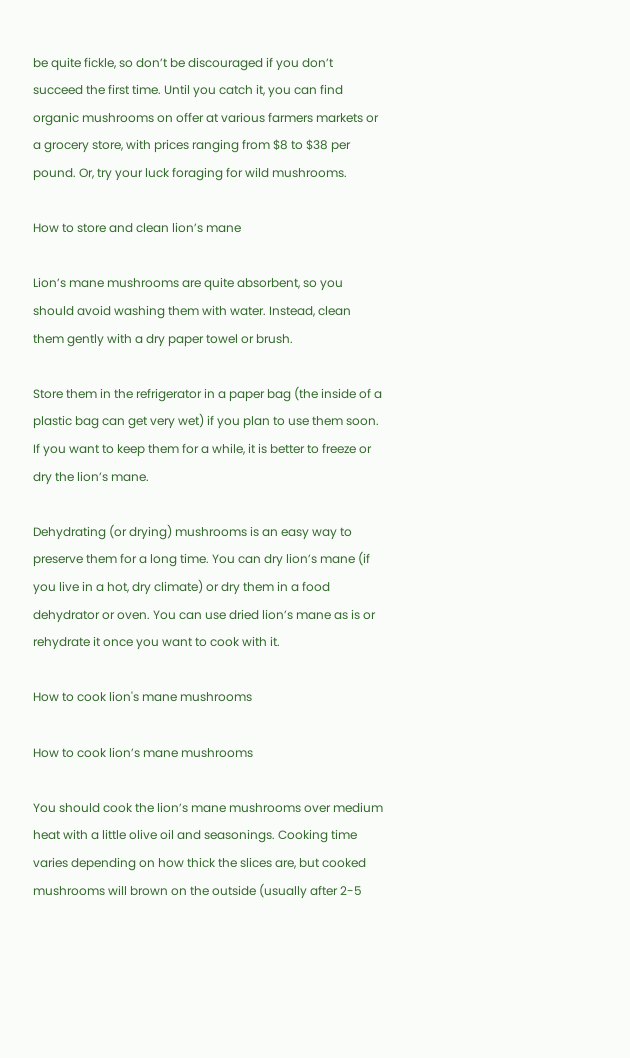be quite fickle, so don’t be discouraged if you don’t succeed the first time. Until you catch it, you can find organic mushrooms on offer at various farmers markets or a grocery store, with prices ranging from $8 to $38 per pound. Or, try your luck foraging for wild mushrooms.

How to store and clean lion’s mane

Lion’s mane mushrooms are quite absorbent, so you should avoid washing them with water. Instead, clean them gently with a dry paper towel or brush.

Store them in the refrigerator in a paper bag (the inside of a plastic bag can get very wet) if you plan to use them soon. If you want to keep them for a while, it is better to freeze or dry the lion’s mane.

Dehydrating (or drying) mushrooms is an easy way to preserve them for a long time. You can dry lion’s mane (if you live in a hot, dry climate) or dry them in a food dehydrator or oven. You can use dried lion’s mane as is or rehydrate it once you want to cook with it.

How to cook lion's mane mushrooms

How to cook lion’s mane mushrooms

You should cook the lion’s mane mushrooms over medium heat with a little olive oil and seasonings. Cooking time varies depending on how thick the slices are, but cooked mushrooms will brown on the outside (usually after 2-5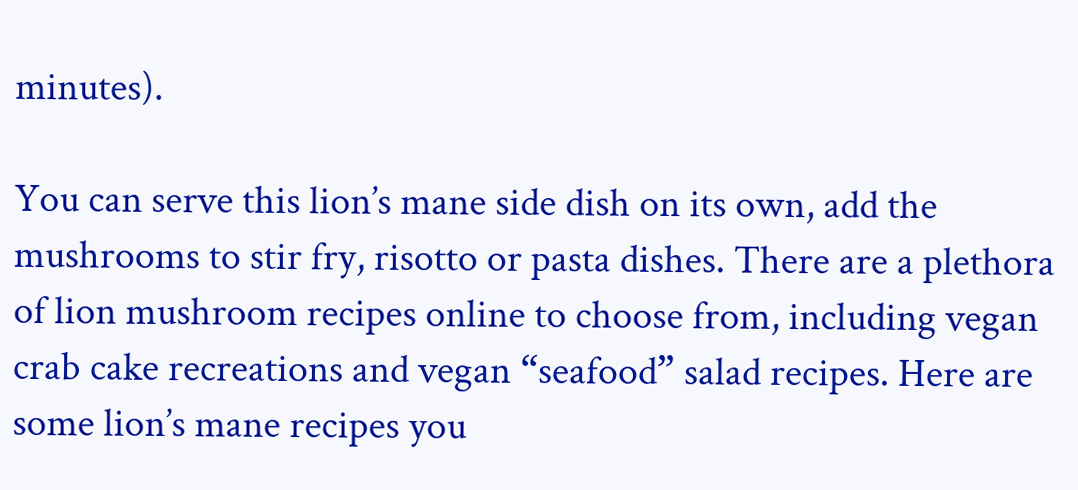minutes).

You can serve this lion’s mane side dish on its own, add the mushrooms to stir fry, risotto or pasta dishes. There are a plethora of lion mushroom recipes online to choose from, including vegan crab cake recreations and vegan “seafood” salad recipes. Here are some lion’s mane recipes you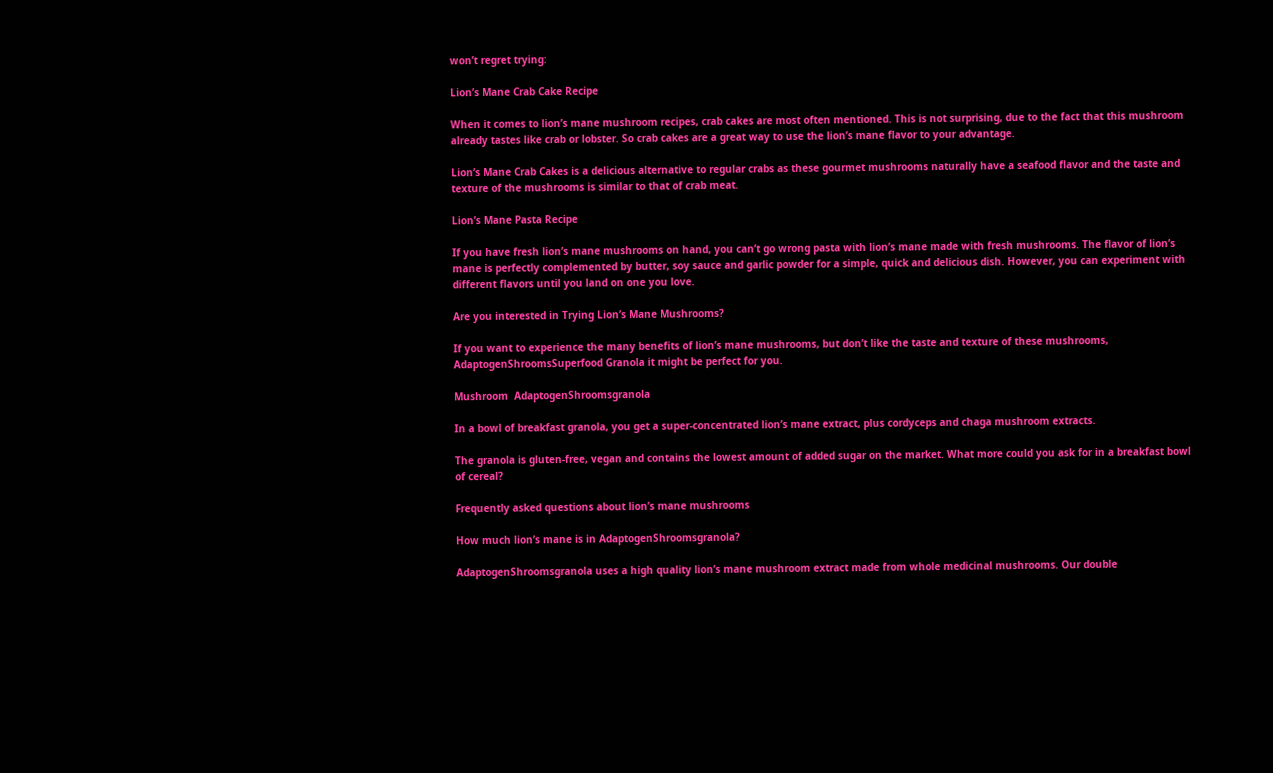won’t regret trying:

Lion’s Mane Crab Cake Recipe

When it comes to lion’s mane mushroom recipes, crab cakes are most often mentioned. This is not surprising, due to the fact that this mushroom already tastes like crab or lobster. So crab cakes are a great way to use the lion’s mane flavor to your advantage.

Lion’s Mane Crab Cakes is a delicious alternative to regular crabs as these gourmet mushrooms naturally have a seafood flavor and the taste and texture of the mushrooms is similar to that of crab meat.

Lion’s Mane Pasta Recipe

If you have fresh lion’s mane mushrooms on hand, you can’t go wrong pasta with lion’s mane made with fresh mushrooms. The flavor of lion’s mane is perfectly complemented by butter, soy sauce and garlic powder for a simple, quick and delicious dish. However, you can experiment with different flavors until you land on one you love.

Are you interested in Trying Lion’s Mane Mushrooms?

If you want to experience the many benefits of lion’s mane mushrooms, but don’t like the taste and texture of these mushrooms, AdaptogenShroomsSuperfood Granola it might be perfect for you.

Mushroom  AdaptogenShroomsgranola

In a bowl of breakfast granola, you get a super-concentrated lion’s mane extract, plus cordyceps and chaga mushroom extracts.

The granola is gluten-free, vegan and contains the lowest amount of added sugar on the market. What more could you ask for in a breakfast bowl of cereal?

Frequently asked questions about lion’s mane mushrooms

How much lion’s mane is in AdaptogenShroomsgranola?

AdaptogenShroomsgranola uses a high quality lion’s mane mushroom extract made from whole medicinal mushrooms. Our double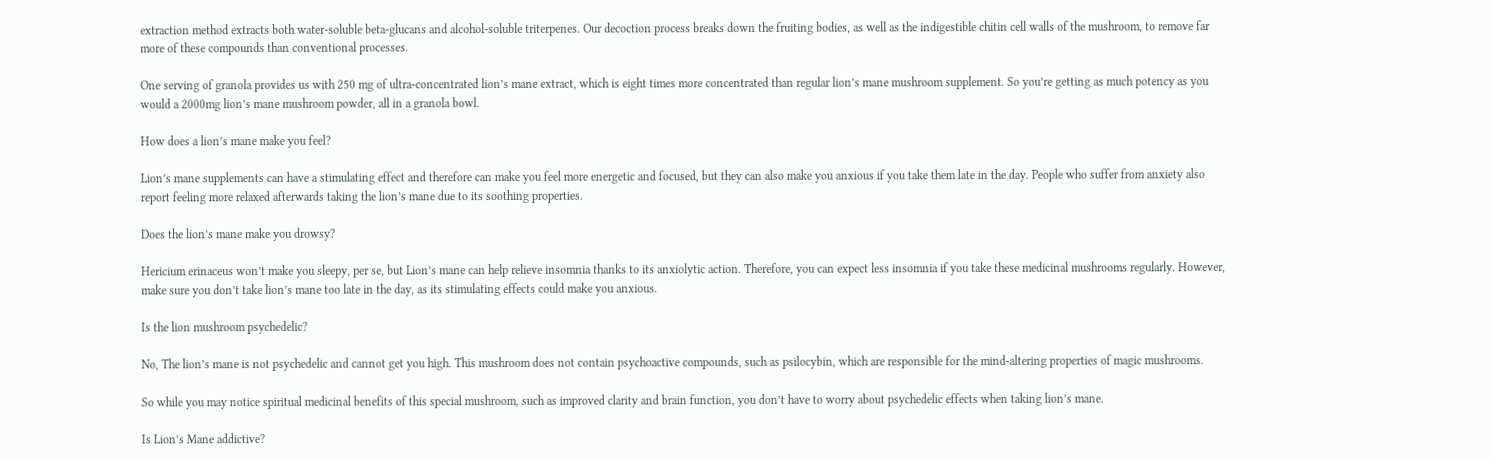extraction method extracts both water-soluble beta-glucans and alcohol-soluble triterpenes. Our decoction process breaks down the fruiting bodies, as well as the indigestible chitin cell walls of the mushroom, to remove far more of these compounds than conventional processes.

One serving of granola provides us with 250 mg of ultra-concentrated lion’s mane extract, which is eight times more concentrated than regular lion’s mane mushroom supplement. So you’re getting as much potency as you would a 2000mg lion’s mane mushroom powder, all in a granola bowl.

How does a lion’s mane make you feel?

Lion’s mane supplements can have a stimulating effect and therefore can make you feel more energetic and focused, but they can also make you anxious if you take them late in the day. People who suffer from anxiety also report feeling more relaxed afterwards taking the lion’s mane due to its soothing properties.

Does the lion’s mane make you drowsy?

Hericium erinaceus won’t make you sleepy, per se, but Lion’s mane can help relieve insomnia thanks to its anxiolytic action. Therefore, you can expect less insomnia if you take these medicinal mushrooms regularly. However, make sure you don’t take lion’s mane too late in the day, as its stimulating effects could make you anxious.

Is the lion mushroom psychedelic?

No, The lion’s mane is not psychedelic and cannot get you high. This mushroom does not contain psychoactive compounds, such as psilocybin, which are responsible for the mind-altering properties of magic mushrooms.

So while you may notice spiritual medicinal benefits of this special mushroom, such as improved clarity and brain function, you don’t have to worry about psychedelic effects when taking lion’s mane.

Is Lion’s Mane addictive?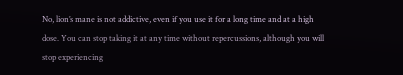No, lion’s mane is not addictive, even if you use it for a long time and at a high dose. You can stop taking it at any time without repercussions, although you will stop experiencing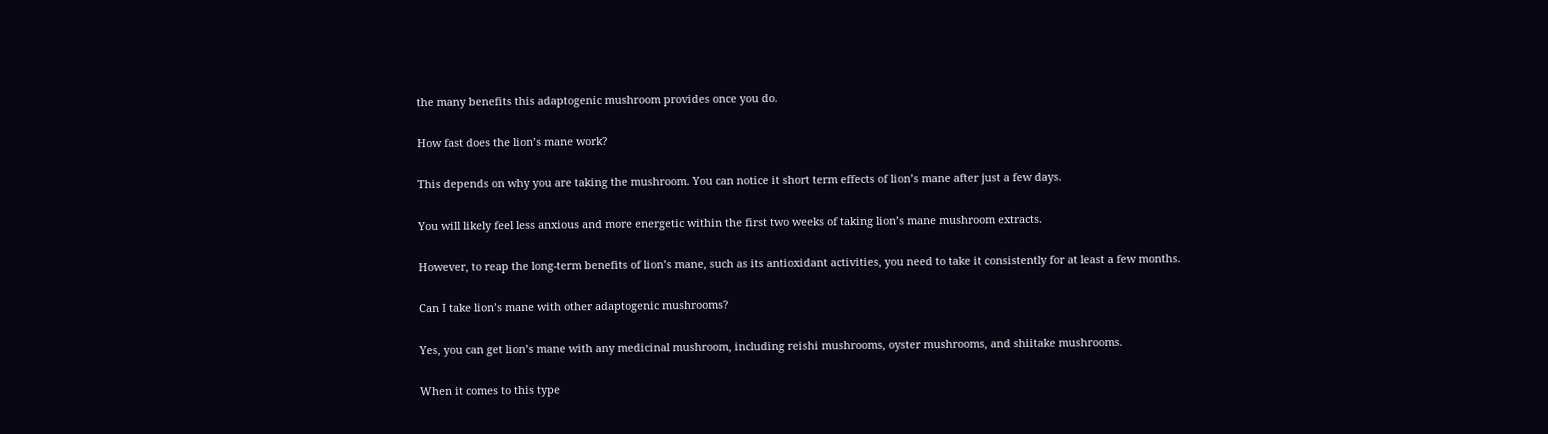the many benefits this adaptogenic mushroom provides once you do.

How fast does the lion’s mane work?

This depends on why you are taking the mushroom. You can notice it short term effects of lion’s mane after just a few days.

You will likely feel less anxious and more energetic within the first two weeks of taking lion’s mane mushroom extracts.

However, to reap the long-term benefits of lion’s mane, such as its antioxidant activities, you need to take it consistently for at least a few months.

Can I take lion’s mane with other adaptogenic mushrooms?

Yes, you can get lion’s mane with any medicinal mushroom, including reishi mushrooms, oyster mushrooms, and shiitake mushrooms.

When it comes to this type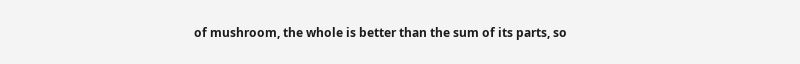of mushroom, the whole is better than the sum of its parts, so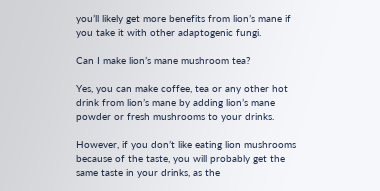you’ll likely get more benefits from lion’s mane if you take it with other adaptogenic fungi.

Can I make lion’s mane mushroom tea?

Yes, you can make coffee, tea or any other hot drink from lion’s mane by adding lion’s mane powder or fresh mushrooms to your drinks.

However, if you don’t like eating lion mushrooms because of the taste, you will probably get the same taste in your drinks, as the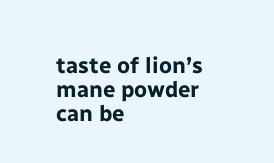taste of lion’s mane powder can be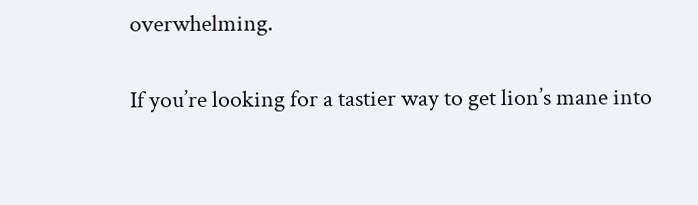overwhelming.

If you’re looking for a tastier way to get lion’s mane into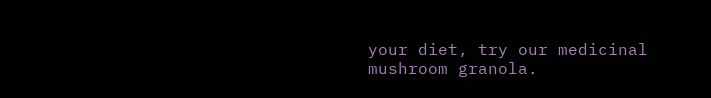your diet, try our medicinal mushroom granola.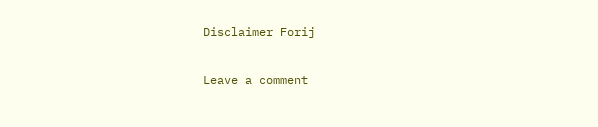Disclaimer Forij

Leave a comment